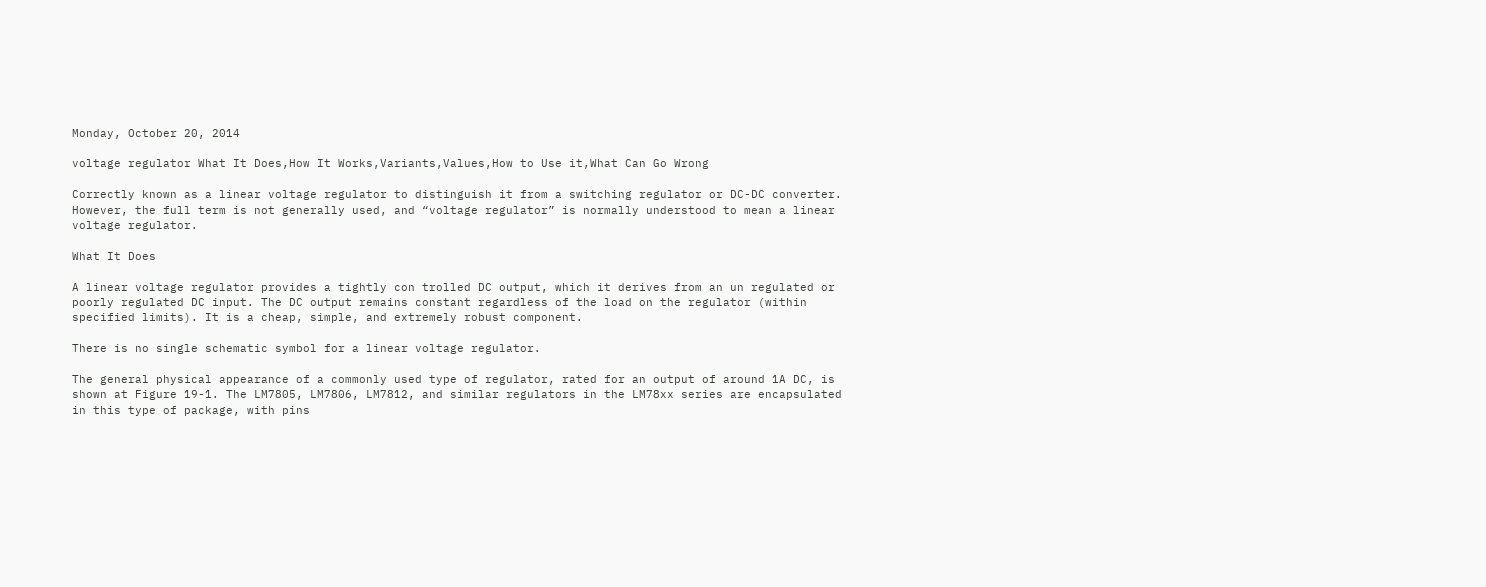Monday, October 20, 2014

voltage regulator What It Does,How It Works,Variants,Values,How to Use it,What Can Go Wrong

Correctly known as a linear voltage regulator to distinguish it from a switching regulator or DC-DC converter. However, the full term is not generally used, and “voltage regulator” is normally understood to mean a linear voltage regulator.

What It Does

A linear voltage regulator provides a tightly con trolled DC output, which it derives from an un regulated or poorly regulated DC input. The DC output remains constant regardless of the load on the regulator (within specified limits). It is a cheap, simple, and extremely robust component.

There is no single schematic symbol for a linear voltage regulator.

The general physical appearance of a commonly used type of regulator, rated for an output of around 1A DC, is shown at Figure 19-1. The LM7805, LM7806, LM7812, and similar regulators in the LM78xx series are encapsulated in this type of package, with pins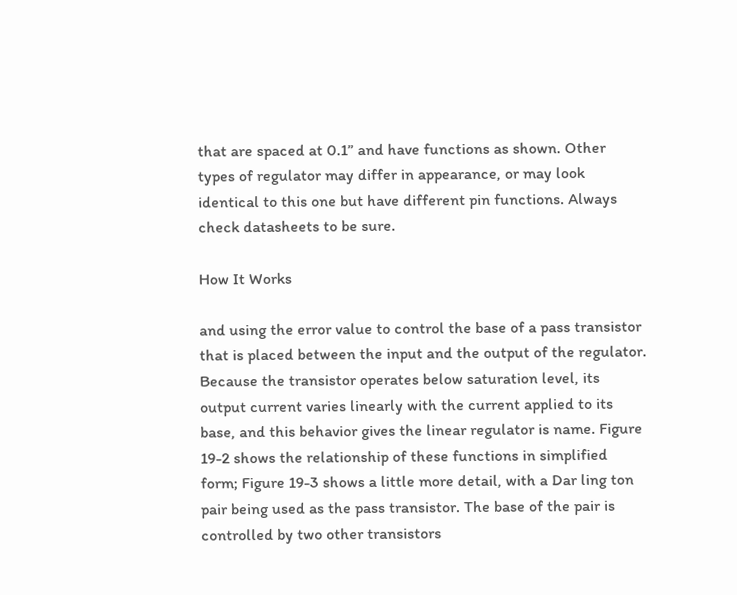that are spaced at 0.1” and have functions as shown. Other types of regulator may differ in appearance, or may look identical to this one but have different pin functions. Always check datasheets to be sure.

How It Works

and using the error value to control the base of a pass transistor that is placed between the input and the output of the regulator. Because the transistor operates below saturation level, its output current varies linearly with the current applied to its base, and this behavior gives the linear regulator is name. Figure 19-2 shows the relationship of these functions in simplified form; Figure 19-3 shows a little more detail, with a Dar ling ton pair being used as the pass transistor. The base of the pair is controlled by two other transistors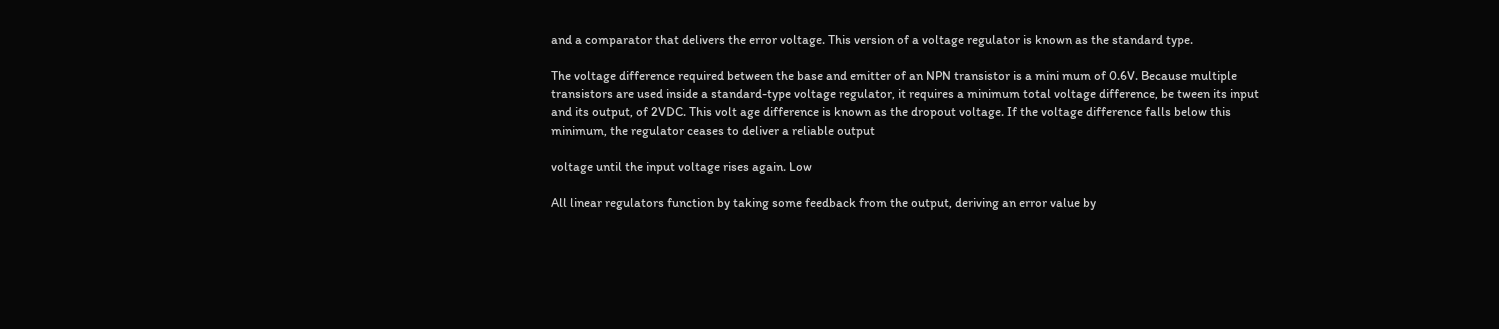and a comparator that delivers the error voltage. This version of a voltage regulator is known as the standard type.

The voltage difference required between the base and emitter of an NPN transistor is a mini mum of 0.6V. Because multiple transistors are used inside a standard-type voltage regulator, it requires a minimum total voltage difference, be tween its input and its output, of 2VDC. This volt age difference is known as the dropout voltage. If the voltage difference falls below this minimum, the regulator ceases to deliver a reliable output

voltage until the input voltage rises again. Low

All linear regulators function by taking some feedback from the output, deriving an error value by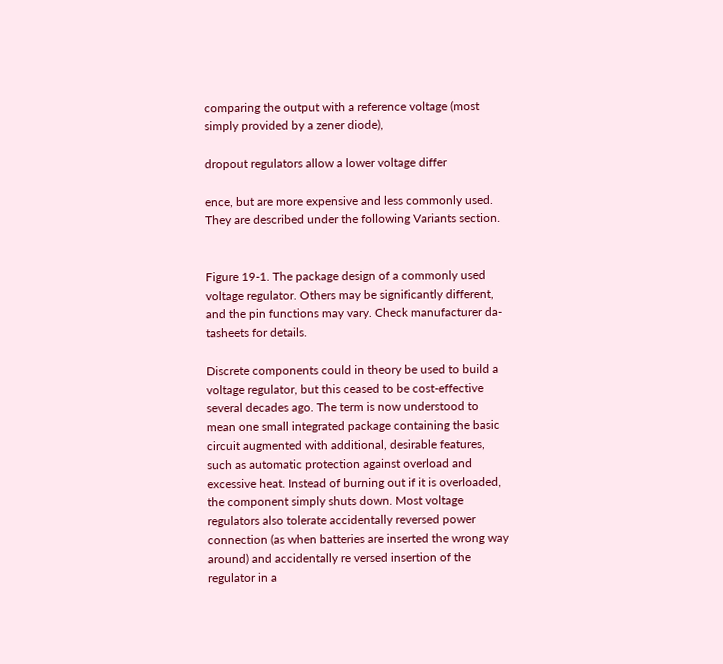comparing the output with a reference voltage (most simply provided by a zener diode),

dropout regulators allow a lower voltage differ

ence, but are more expensive and less commonly used. They are described under the following Variants section.


Figure 19-1. The package design of a commonly used voltage regulator. Others may be significantly different, and the pin functions may vary. Check manufacturer da- tasheets for details.

Discrete components could in theory be used to build a voltage regulator, but this ceased to be cost-effective several decades ago. The term is now understood to mean one small integrated package containing the basic circuit augmented with additional, desirable features, such as automatic protection against overload and excessive heat. Instead of burning out if it is overloaded, the component simply shuts down. Most voltage regulators also tolerate accidentally reversed power connection (as when batteries are inserted the wrong way around) and accidentally re versed insertion of the regulator in a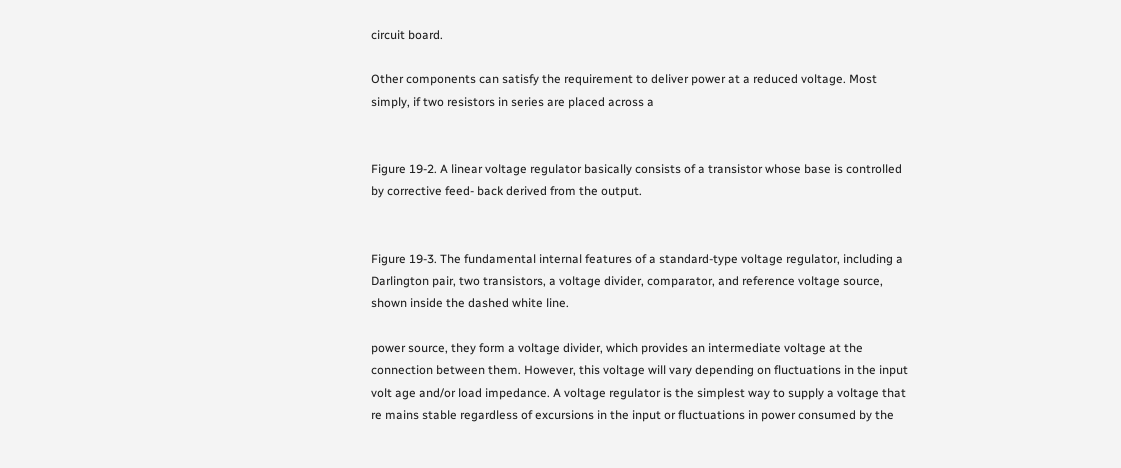circuit board.

Other components can satisfy the requirement to deliver power at a reduced voltage. Most simply, if two resistors in series are placed across a


Figure 19-2. A linear voltage regulator basically consists of a transistor whose base is controlled by corrective feed- back derived from the output.


Figure 19-3. The fundamental internal features of a standard-type voltage regulator, including a Darlington pair, two transistors, a voltage divider, comparator, and reference voltage source, shown inside the dashed white line.

power source, they form a voltage divider, which provides an intermediate voltage at the connection between them. However, this voltage will vary depending on fluctuations in the input volt age and/or load impedance. A voltage regulator is the simplest way to supply a voltage that re mains stable regardless of excursions in the input or fluctuations in power consumed by the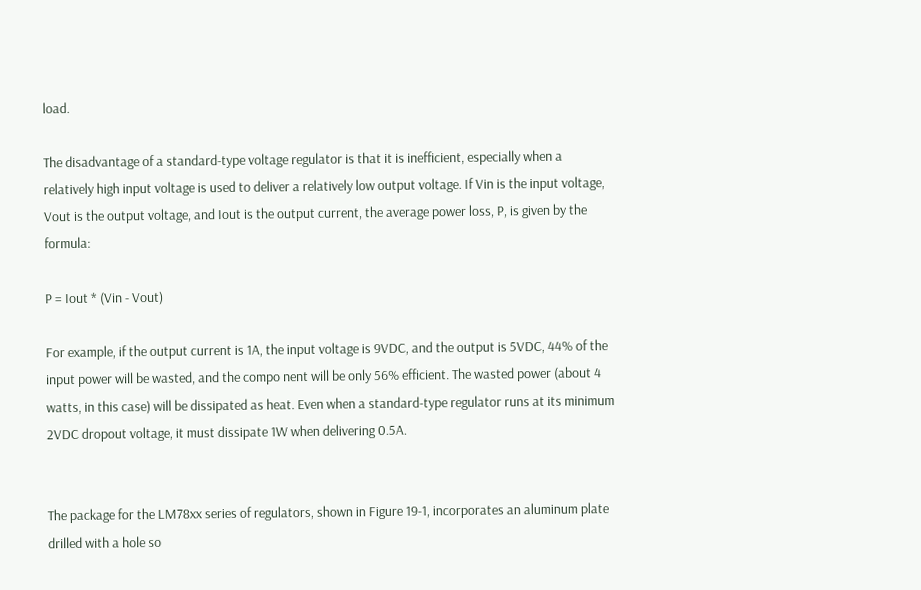load.

The disadvantage of a standard-type voltage regulator is that it is inefficient, especially when a relatively high input voltage is used to deliver a relatively low output voltage. If Vin is the input voltage, Vout is the output voltage, and Iout is the output current, the average power loss, P, is given by the formula:

P = Iout * (Vin - Vout)

For example, if the output current is 1A, the input voltage is 9VDC, and the output is 5VDC, 44% of the input power will be wasted, and the compo nent will be only 56% efficient. The wasted power (about 4 watts, in this case) will be dissipated as heat. Even when a standard-type regulator runs at its minimum 2VDC dropout voltage, it must dissipate 1W when delivering 0.5A.


The package for the LM78xx series of regulators, shown in Figure 19-1, incorporates an aluminum plate drilled with a hole so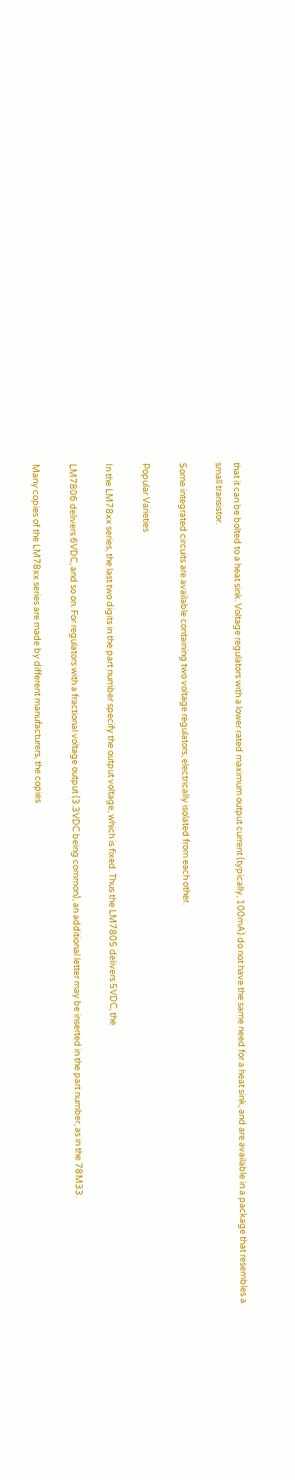that it can be bolted to a heat sink. Voltage regulators with a lower rated maximum output current (typically, 100mA) do not have the same need for a heat sink, and are available in a package that resembles a small transistor.

Some integrated circuits are available containing two voltage regulators, electrically isolated from each other.

Popular Varieties

In the LM78xx series, the last two digits in the part number specify the output voltage, which is fixed. Thus the LM7805 delivers 5VDC, the

LM7806 delivers 6VDC, and so on. For regulators with a fractional voltage output (3.3VDC being common), an additional letter may be inserted in the part number, as in the 78M33.

Many copies of the LM78xx series are made by different manufacturers, the copies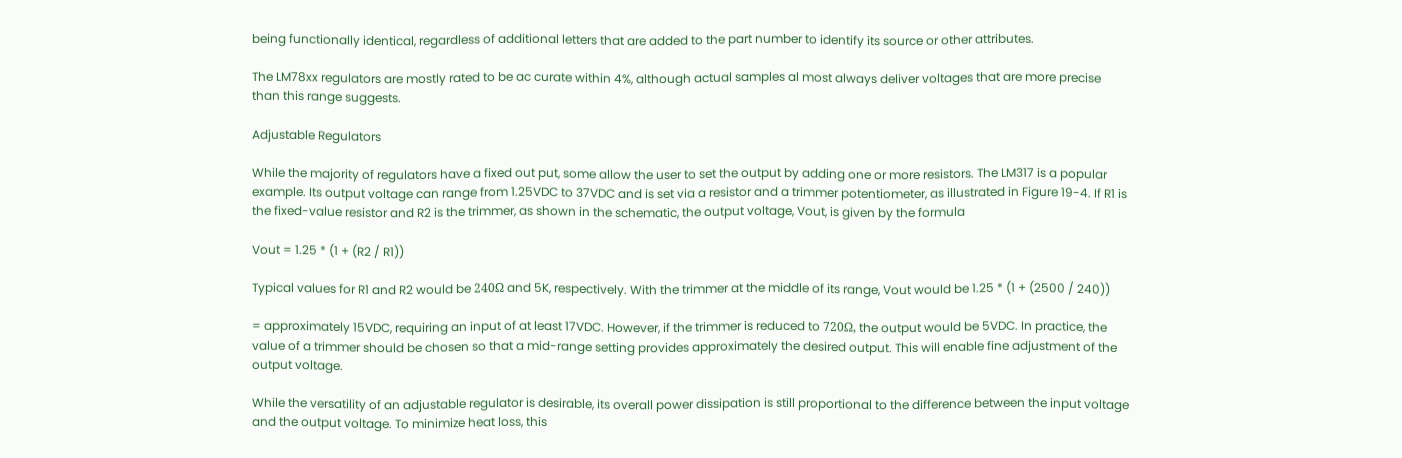being functionally identical, regardless of additional letters that are added to the part number to identify its source or other attributes.

The LM78xx regulators are mostly rated to be ac curate within 4%, although actual samples al most always deliver voltages that are more precise than this range suggests.

Adjustable Regulators

While the majority of regulators have a fixed out put, some allow the user to set the output by adding one or more resistors. The LM317 is a popular example. Its output voltage can range from 1.25VDC to 37VDC and is set via a resistor and a trimmer potentiometer, as illustrated in Figure 19-4. If R1 is the fixed-value resistor and R2 is the trimmer, as shown in the schematic, the output voltage, Vout, is given by the formula

Vout = 1.25 * (1 + (R2 / R1))

Typical values for R1 and R2 would be 240Ω and 5K, respectively. With the trimmer at the middle of its range, Vout would be 1.25 * (1 + (2500 / 240))

= approximately 15VDC, requiring an input of at least 17VDC. However, if the trimmer is reduced to 720Ω, the output would be 5VDC. In practice, the value of a trimmer should be chosen so that a mid-range setting provides approximately the desired output. This will enable fine adjustment of the output voltage.

While the versatility of an adjustable regulator is desirable, its overall power dissipation is still proportional to the difference between the input voltage and the output voltage. To minimize heat loss, this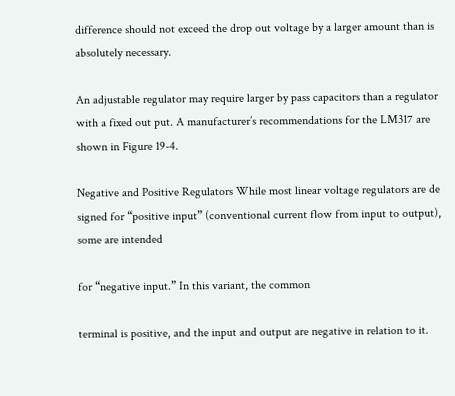difference should not exceed the drop out voltage by a larger amount than is absolutely necessary.

An adjustable regulator may require larger by pass capacitors than a regulator with a fixed out put. A manufacturer’s recommendations for the LM317 are shown in Figure 19-4.

Negative and Positive Regulators While most linear voltage regulators are de signed for “positive input” (conventional current flow from input to output), some are intended

for “negative input.” In this variant, the common

terminal is positive, and the input and output are negative in relation to it.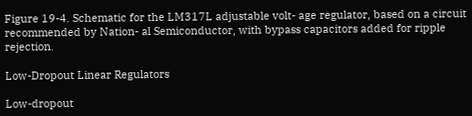Figure 19-4. Schematic for the LM317L adjustable volt- age regulator, based on a circuit recommended by Nation- al Semiconductor, with bypass capacitors added for ripple rejection.

Low-Dropout Linear Regulators

Low-dropout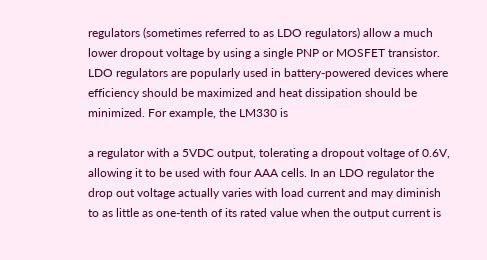regulators (sometimes referred to as LDO regulators) allow a much lower dropout voltage by using a single PNP or MOSFET transistor. LDO regulators are popularly used in battery-powered devices where efficiency should be maximized and heat dissipation should be minimized. For example, the LM330 is

a regulator with a 5VDC output, tolerating a dropout voltage of 0.6V, allowing it to be used with four AAA cells. In an LDO regulator the drop out voltage actually varies with load current and may diminish to as little as one-tenth of its rated value when the output current is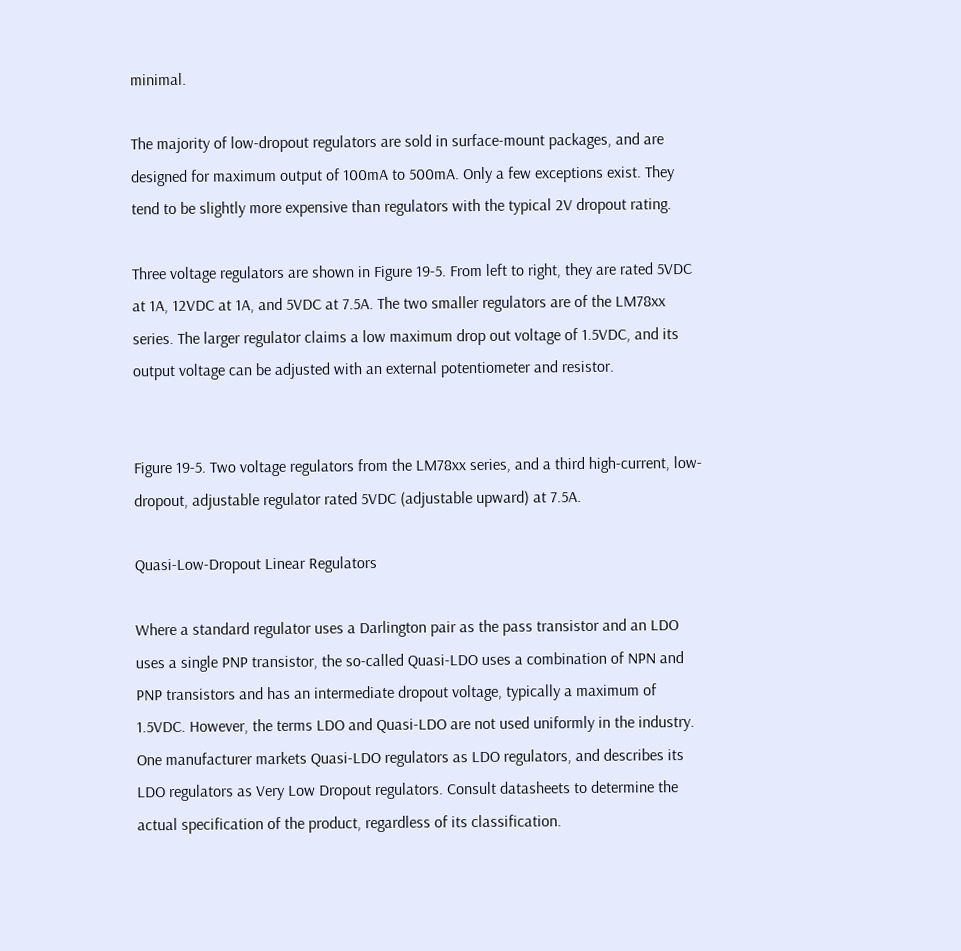minimal.

The majority of low-dropout regulators are sold in surface-mount packages, and are designed for maximum output of 100mA to 500mA. Only a few exceptions exist. They tend to be slightly more expensive than regulators with the typical 2V dropout rating.

Three voltage regulators are shown in Figure 19-5. From left to right, they are rated 5VDC at 1A, 12VDC at 1A, and 5VDC at 7.5A. The two smaller regulators are of the LM78xx series. The larger regulator claims a low maximum drop out voltage of 1.5VDC, and its output voltage can be adjusted with an external potentiometer and resistor.


Figure 19-5. Two voltage regulators from the LM78xx series, and a third high-current, low-dropout, adjustable regulator rated 5VDC (adjustable upward) at 7.5A.

Quasi-Low-Dropout Linear Regulators

Where a standard regulator uses a Darlington pair as the pass transistor and an LDO uses a single PNP transistor, the so-called Quasi-LDO uses a combination of NPN and PNP transistors and has an intermediate dropout voltage, typically a maximum of 1.5VDC. However, the terms LDO and Quasi-LDO are not used uniformly in the industry. One manufacturer markets Quasi-LDO regulators as LDO regulators, and describes its LDO regulators as Very Low Dropout regulators. Consult datasheets to determine the actual specification of the product, regardless of its classification.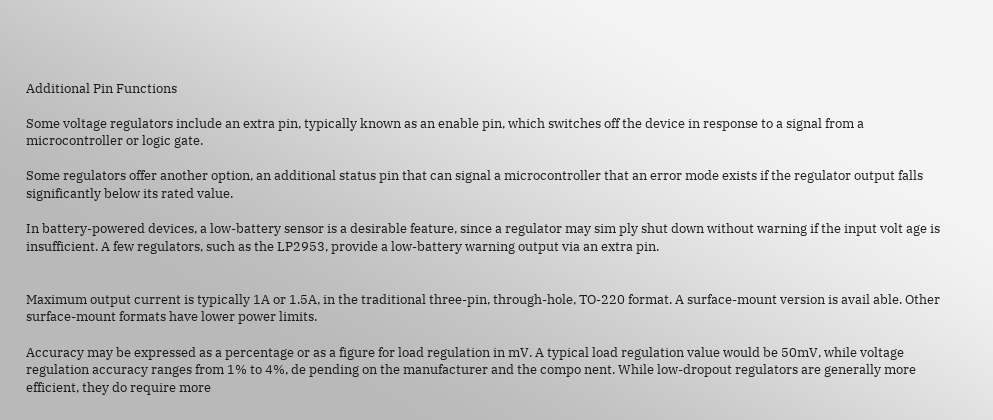Additional Pin Functions

Some voltage regulators include an extra pin, typically known as an enable pin, which switches off the device in response to a signal from a microcontroller or logic gate.

Some regulators offer another option, an additional status pin that can signal a microcontroller that an error mode exists if the regulator output falls significantly below its rated value.

In battery-powered devices, a low-battery sensor is a desirable feature, since a regulator may sim ply shut down without warning if the input volt age is insufficient. A few regulators, such as the LP2953, provide a low-battery warning output via an extra pin.


Maximum output current is typically 1A or 1.5A, in the traditional three-pin, through-hole, TO-220 format. A surface-mount version is avail able. Other surface-mount formats have lower power limits.

Accuracy may be expressed as a percentage or as a figure for load regulation in mV. A typical load regulation value would be 50mV, while voltage regulation accuracy ranges from 1% to 4%, de pending on the manufacturer and the compo nent. While low-dropout regulators are generally more efficient, they do require more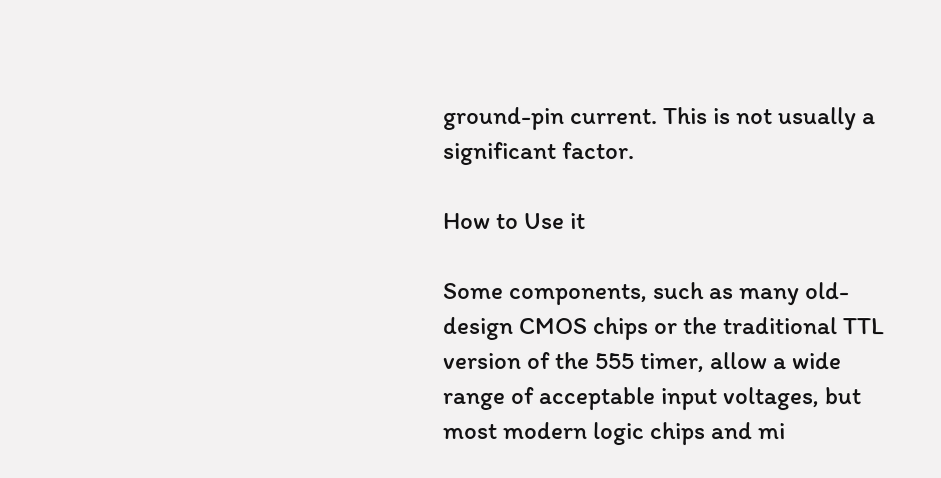ground-pin current. This is not usually a significant factor.

How to Use it

Some components, such as many old-design CMOS chips or the traditional TTL version of the 555 timer, allow a wide range of acceptable input voltages, but most modern logic chips and mi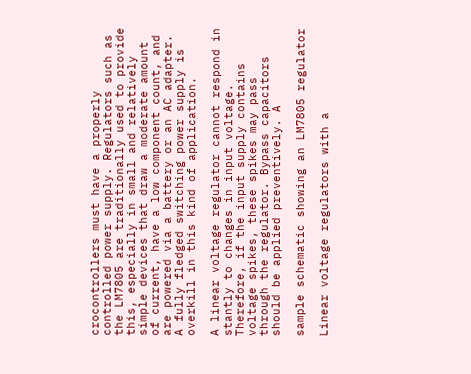crocontrollers must have a properly controlled power supply. Regulators such as the LM7805 are traditionally used to provide this, especially in small and relatively simple devices that draw a moderate amount of current, have a low component count, and are powered via a battery or an AC adapter. A fully fledged switching power supply is overkill in this kind of application.

A linear voltage regulator cannot respond in stantly to changes in input voltage. Therefore, if the input supply contains voltage spikes, these spikes may pass through the regulator. Bypass capacitors should be applied preventively. A

sample schematic showing an LM7805 regulator

Linear voltage regulators with a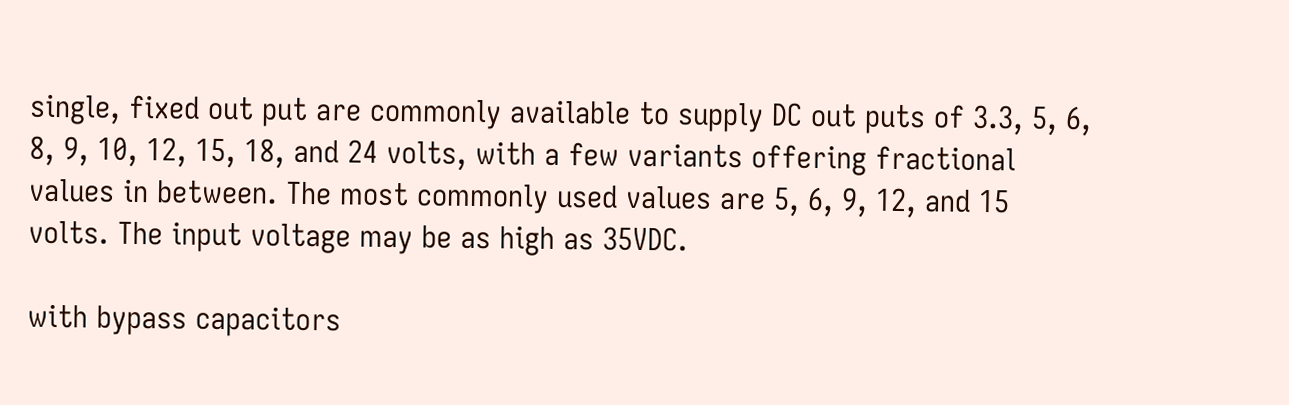single, fixed out put are commonly available to supply DC out puts of 3.3, 5, 6, 8, 9, 10, 12, 15, 18, and 24 volts, with a few variants offering fractional values in between. The most commonly used values are 5, 6, 9, 12, and 15 volts. The input voltage may be as high as 35VDC.

with bypass capacitors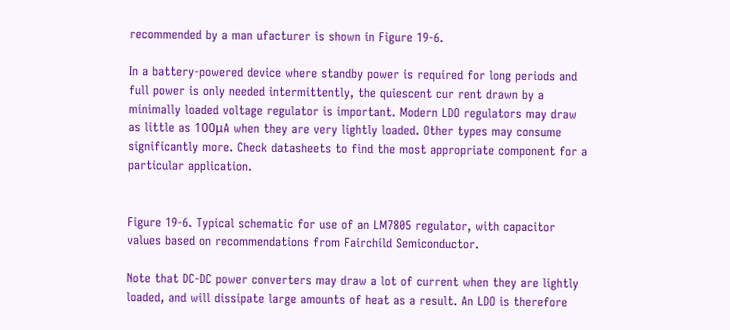recommended by a man ufacturer is shown in Figure 19-6.

In a battery-powered device where standby power is required for long periods and full power is only needed intermittently, the quiescent cur rent drawn by a minimally loaded voltage regulator is important. Modern LDO regulators may draw as little as 100μA when they are very lightly loaded. Other types may consume significantly more. Check datasheets to find the most appropriate component for a particular application.


Figure 19-6. Typical schematic for use of an LM7805 regulator, with capacitor values based on recommendations from Fairchild Semiconductor.

Note that DC-DC power converters may draw a lot of current when they are lightly loaded, and will dissipate large amounts of heat as a result. An LDO is therefore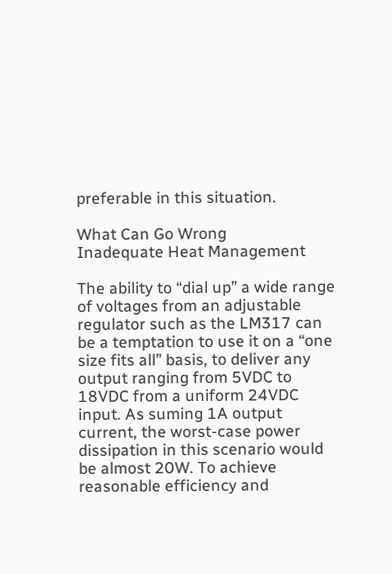preferable in this situation.

What Can Go Wrong
Inadequate Heat Management

The ability to “dial up” a wide range of voltages from an adjustable regulator such as the LM317 can be a temptation to use it on a “one size fits all” basis, to deliver any output ranging from 5VDC to 18VDC from a uniform 24VDC input. As suming 1A output current, the worst-case power dissipation in this scenario would be almost 20W. To achieve reasonable efficiency and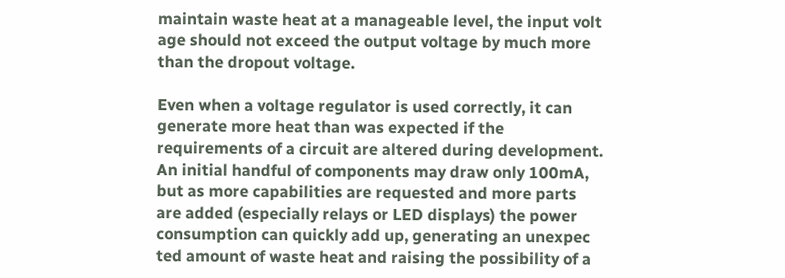maintain waste heat at a manageable level, the input volt age should not exceed the output voltage by much more than the dropout voltage.

Even when a voltage regulator is used correctly, it can generate more heat than was expected if the requirements of a circuit are altered during development. An initial handful of components may draw only 100mA, but as more capabilities are requested and more parts are added (especially relays or LED displays) the power consumption can quickly add up, generating an unexpec ted amount of waste heat and raising the possibility of a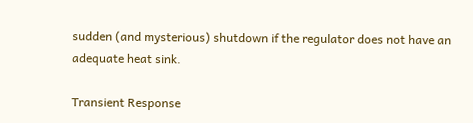sudden (and mysterious) shutdown if the regulator does not have an adequate heat sink.

Transient Response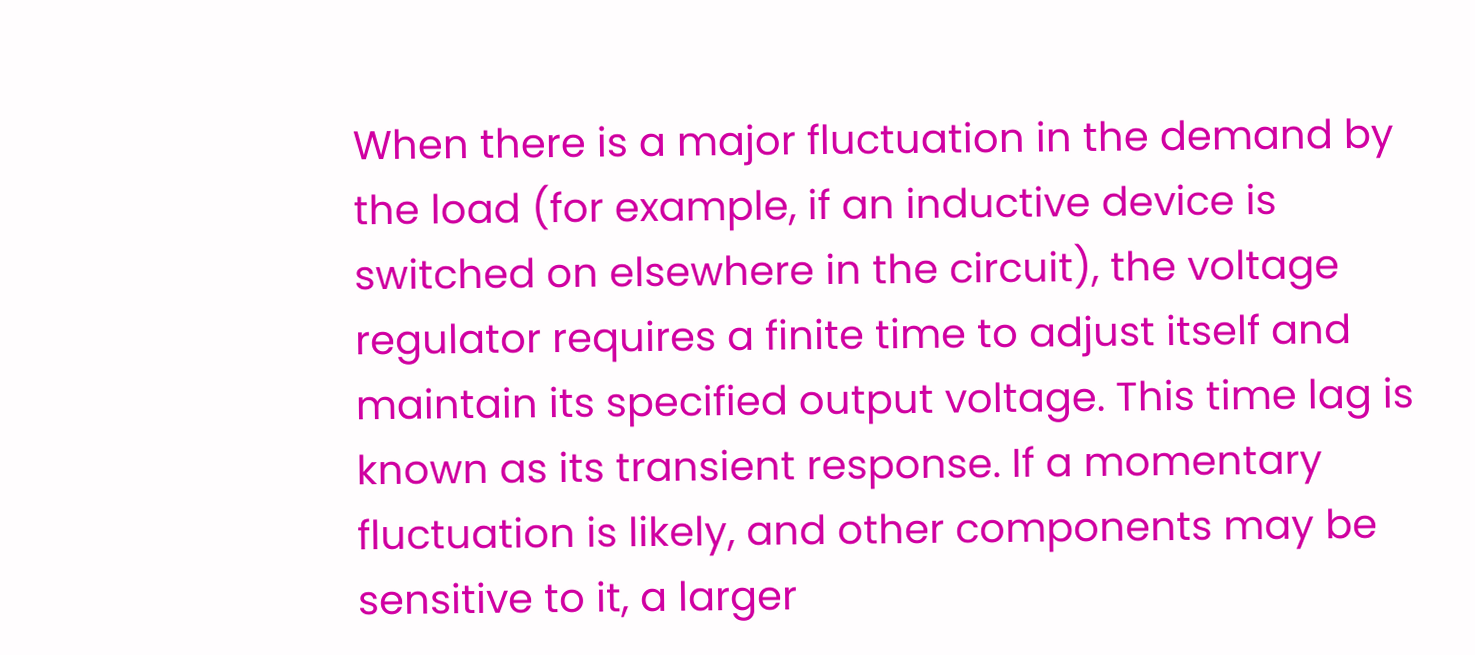When there is a major fluctuation in the demand by the load (for example, if an inductive device is switched on elsewhere in the circuit), the voltage regulator requires a finite time to adjust itself and maintain its specified output voltage. This time lag is known as its transient response. If a momentary fluctuation is likely, and other components may be sensitive to it, a larger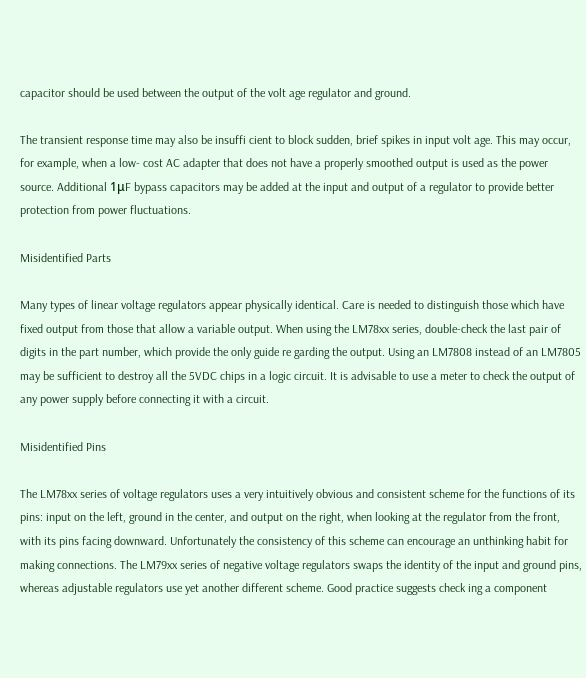capacitor should be used between the output of the volt age regulator and ground.

The transient response time may also be insuffi cient to block sudden, brief spikes in input volt age. This may occur, for example, when a low- cost AC adapter that does not have a properly smoothed output is used as the power source. Additional 1μF bypass capacitors may be added at the input and output of a regulator to provide better protection from power fluctuations.

Misidentified Parts

Many types of linear voltage regulators appear physically identical. Care is needed to distinguish those which have fixed output from those that allow a variable output. When using the LM78xx series, double-check the last pair of digits in the part number, which provide the only guide re garding the output. Using an LM7808 instead of an LM7805 may be sufficient to destroy all the 5VDC chips in a logic circuit. It is advisable to use a meter to check the output of any power supply before connecting it with a circuit.

Misidentified Pins

The LM78xx series of voltage regulators uses a very intuitively obvious and consistent scheme for the functions of its pins: input on the left, ground in the center, and output on the right, when looking at the regulator from the front, with its pins facing downward. Unfortunately the consistency of this scheme can encourage an unthinking habit for making connections. The LM79xx series of negative voltage regulators swaps the identity of the input and ground pins, whereas adjustable regulators use yet another different scheme. Good practice suggests check ing a component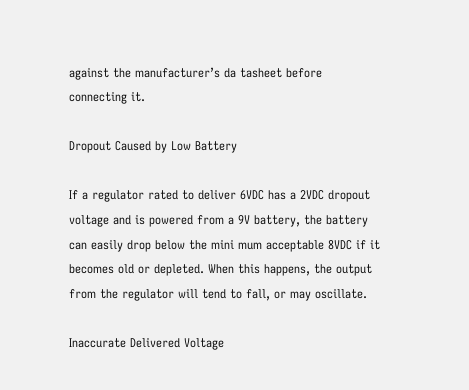against the manufacturer’s da tasheet before connecting it.

Dropout Caused by Low Battery

If a regulator rated to deliver 6VDC has a 2VDC dropout voltage and is powered from a 9V battery, the battery can easily drop below the mini mum acceptable 8VDC if it becomes old or depleted. When this happens, the output from the regulator will tend to fall, or may oscillate.

Inaccurate Delivered Voltage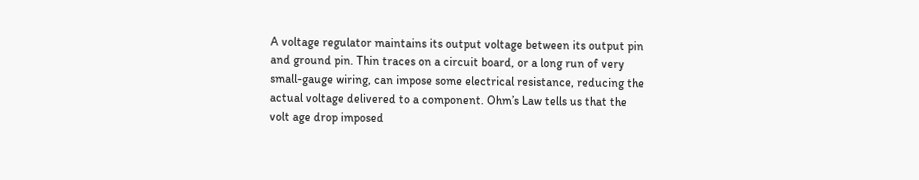A voltage regulator maintains its output voltage between its output pin and ground pin. Thin traces on a circuit board, or a long run of very small-gauge wiring, can impose some electrical resistance, reducing the actual voltage delivered to a component. Ohm’s Law tells us that the volt age drop imposed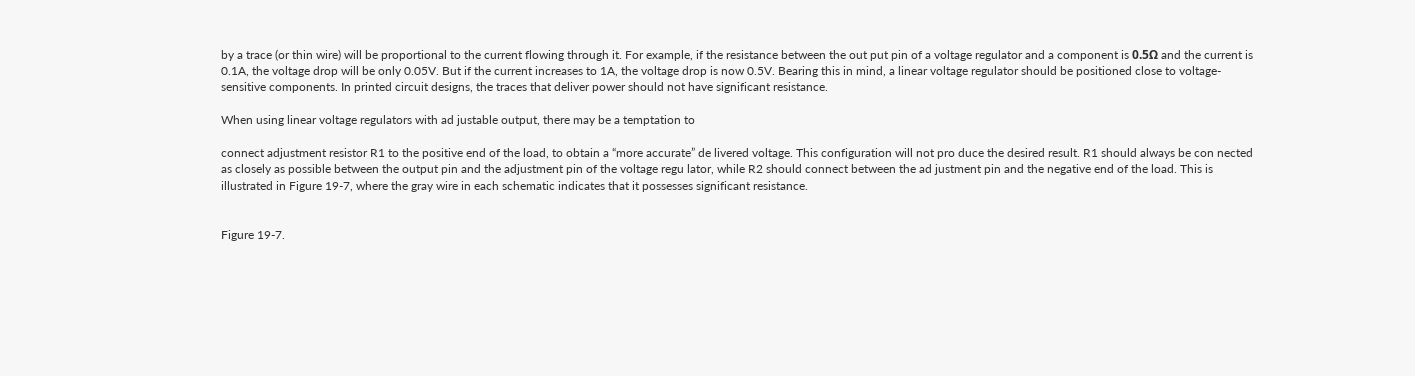by a trace (or thin wire) will be proportional to the current flowing through it. For example, if the resistance between the out put pin of a voltage regulator and a component is 0.5Ω and the current is 0.1A, the voltage drop will be only 0.05V. But if the current increases to 1A, the voltage drop is now 0.5V. Bearing this in mind, a linear voltage regulator should be positioned close to voltage-sensitive components. In printed circuit designs, the traces that deliver power should not have significant resistance.

When using linear voltage regulators with ad justable output, there may be a temptation to

connect adjustment resistor R1 to the positive end of the load, to obtain a “more accurate” de livered voltage. This configuration will not pro duce the desired result. R1 should always be con nected as closely as possible between the output pin and the adjustment pin of the voltage regu lator, while R2 should connect between the ad justment pin and the negative end of the load. This is illustrated in Figure 19-7, where the gray wire in each schematic indicates that it possesses significant resistance.


Figure 19-7.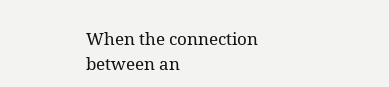When the connection between an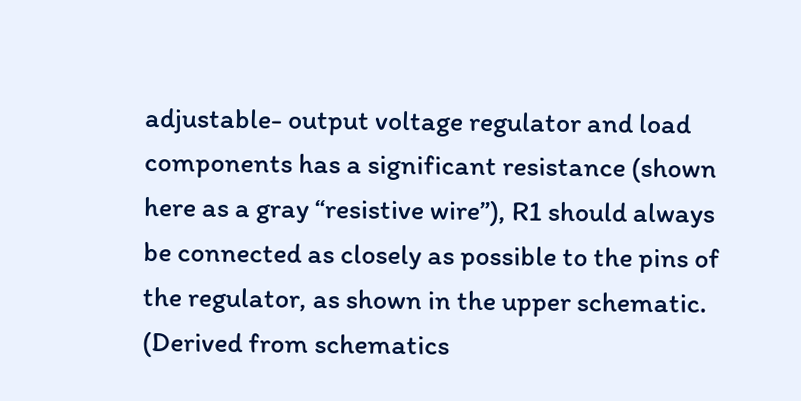adjustable- output voltage regulator and load components has a significant resistance (shown here as a gray “resistive wire”), R1 should always be connected as closely as possible to the pins of the regulator, as shown in the upper schematic. (Derived from schematics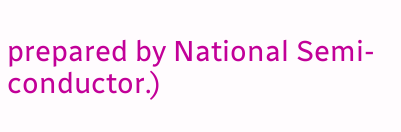prepared by National Semi- conductor.)